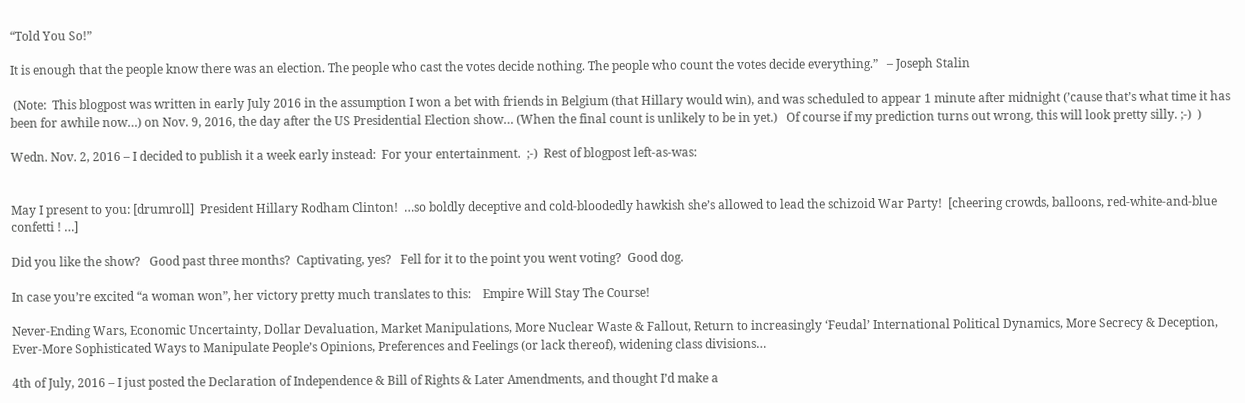“Told You So!”

It is enough that the people know there was an election. The people who cast the votes decide nothing. The people who count the votes decide everything.”   – Joseph Stalin

 (Note:  This blogpost was written in early July 2016 in the assumption I won a bet with friends in Belgium (that Hillary would win), and was scheduled to appear 1 minute after midnight (’cause that’s what time it has been for awhile now…) on Nov. 9, 2016, the day after the US Presidential Election show… (When the final count is unlikely to be in yet.)   Of course if my prediction turns out wrong, this will look pretty silly. ;-)  )

Wedn. Nov. 2, 2016 – I decided to publish it a week early instead:  For your entertainment.  ;-)  Rest of blogpost left-as-was:


May I present to you: [drumroll]  President Hillary Rodham Clinton!  …so boldly deceptive and cold-bloodedly hawkish she’s allowed to lead the schizoid War Party!  [cheering crowds, balloons, red-white-and-blue confetti ! …]

Did you like the show?   Good past three months?  Captivating, yes?   Fell for it to the point you went voting?  Good dog.

In case you’re excited “a woman won”, her victory pretty much translates to this:    Empire Will Stay The Course!

Never-Ending Wars, Economic Uncertainty, Dollar Devaluation, Market Manipulations, More Nuclear Waste & Fallout, Return to increasingly ‘Feudal’ International Political Dynamics, More Secrecy & Deception, Ever-More Sophisticated Ways to Manipulate People’s Opinions, Preferences and Feelings (or lack thereof), widening class divisions…

4th of July, 2016 – I just posted the Declaration of Independence & Bill of Rights & Later Amendments, and thought I’d make a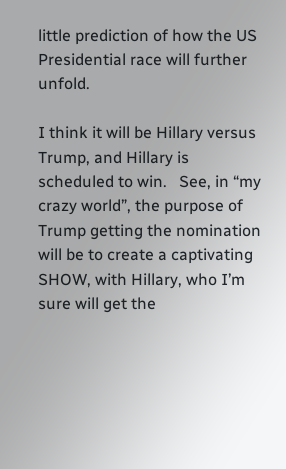little prediction of how the US Presidential race will further unfold.

I think it will be Hillary versus Trump, and Hillary is scheduled to win.   See, in “my crazy world”, the purpose of Trump getting the nomination will be to create a captivating SHOW, with Hillary, who I’m sure will get the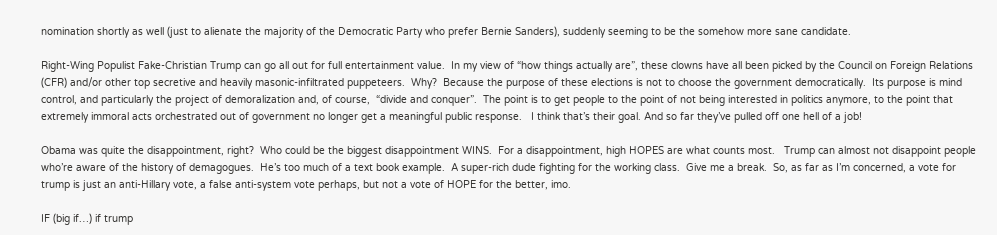nomination shortly as well (just to alienate the majority of the Democratic Party who prefer Bernie Sanders), suddenly seeming to be the somehow more sane candidate.

Right-Wing Populist Fake-Christian Trump can go all out for full entertainment value.  In my view of “how things actually are”, these clowns have all been picked by the Council on Foreign Relations (CFR) and/or other top secretive and heavily masonic-infiltrated puppeteers.  Why?  Because the purpose of these elections is not to choose the government democratically.  Its purpose is mind control, and particularly the project of demoralization and, of course,  “divide and conquer”.  The point is to get people to the point of not being interested in politics anymore, to the point that extremely immoral acts orchestrated out of government no longer get a meaningful public response.   I think that’s their goal. And so far they’ve pulled off one hell of a job!

Obama was quite the disappointment, right?  Who could be the biggest disappointment WINS.  For a disappointment, high HOPES are what counts most.   Trump can almost not disappoint people who’re aware of the history of demagogues.  He’s too much of a text book example.  A super-rich dude fighting for the working class.  Give me a break.  So, as far as I’m concerned, a vote for trump is just an anti-Hillary vote, a false anti-system vote perhaps, but not a vote of HOPE for the better, imo.

IF (big if…) if trump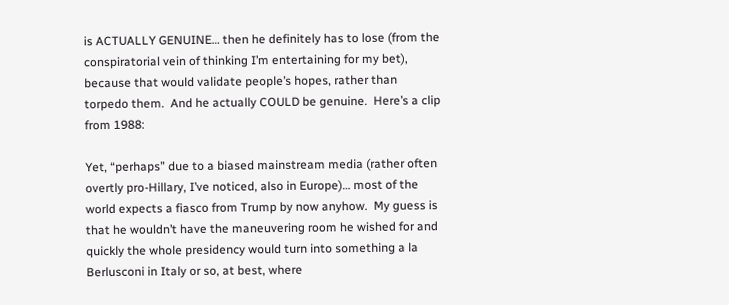is ACTUALLY GENUINE… then he definitely has to lose (from the conspiratorial vein of thinking I’m entertaining for my bet), because that would validate people’s hopes, rather than torpedo them.  And he actually COULD be genuine.  Here’s a clip from 1988:

Yet, “perhaps” due to a biased mainstream media (rather often overtly pro-Hillary, I’ve noticed, also in Europe)… most of the world expects a fiasco from Trump by now anyhow.  My guess is that he wouldn’t have the maneuvering room he wished for and quickly the whole presidency would turn into something a la Berlusconi in Italy or so, at best, where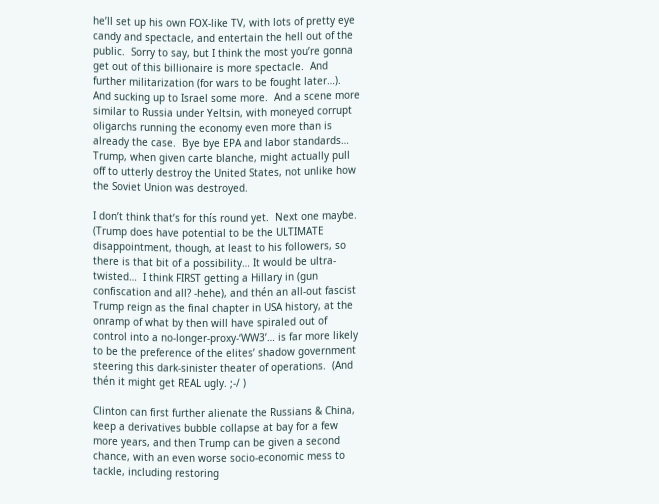he’ll set up his own FOX-like TV, with lots of pretty eye candy and spectacle, and entertain the hell out of the public.  Sorry to say, but I think the most you’re gonna get out of this billionaire is more spectacle.  And further militarization (for wars to be fought later…).  And sucking up to Israel some more.  And a scene more similar to Russia under Yeltsin, with moneyed corrupt oligarchs running the economy even more than is already the case.  Bye bye EPA and labor standards… Trump, when given carte blanche, might actually pull off to utterly destroy the United States, not unlike how the Soviet Union was destroyed.

I don’t think that’s for thís round yet.  Next one maybe.  (Trump does have potential to be the ULTIMATE disappointment, though, at least to his followers, so there is that bit of a possibility… It would be ultra-twisted…  I think FIRST getting a Hillary in (gun confiscation and all? -hehe), and thén an all-out fascist Trump reign as the final chapter in USA history, at the onramp of what by then will have spiraled out of control into a no-longer-proxy-‘WW3’… is far more likely to be the preference of the elites’ shadow government steering this dark-sinister theater of operations.  (And thén it might get REAL ugly. ;-/ )

Clinton can first further alienate the Russians & China, keep a derivatives bubble collapse at bay for a few more years, and then Trump can be given a second chance, with an even worse socio-economic mess to tackle, including restoring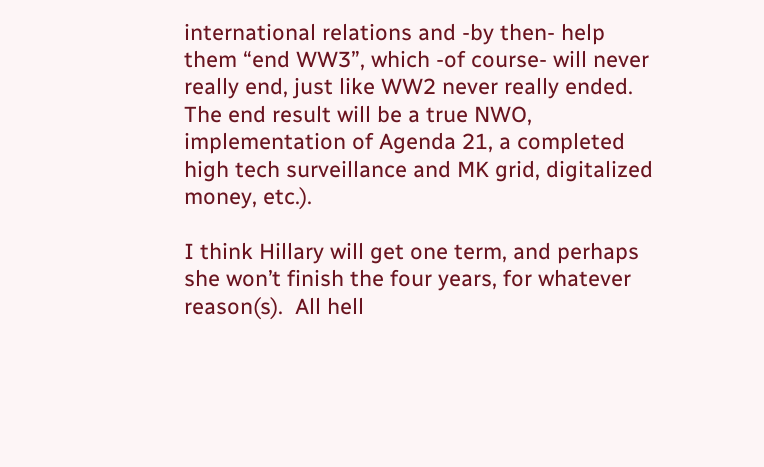international relations and -by then- help them “end WW3”, which -of course- will never really end, just like WW2 never really ended.  The end result will be a true NWO, implementation of Agenda 21, a completed high tech surveillance and MK grid, digitalized money, etc.).

I think Hillary will get one term, and perhaps she won’t finish the four years, for whatever reason(s).  All hell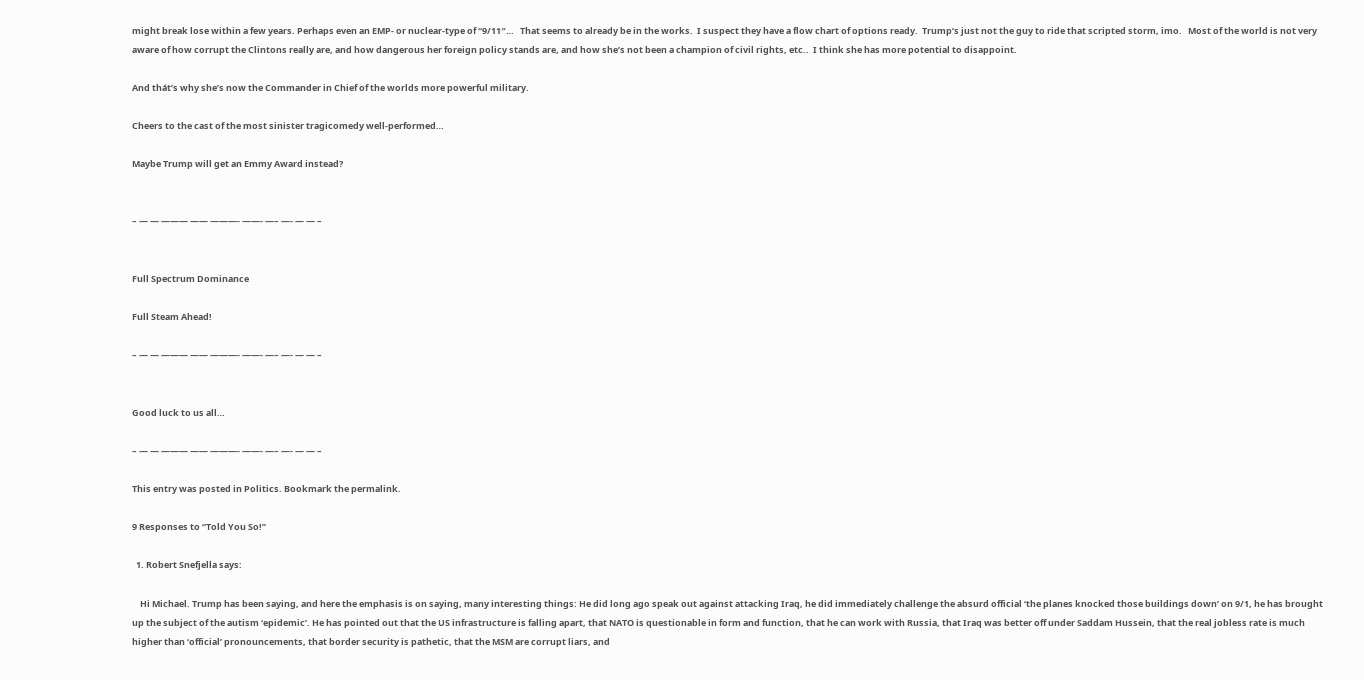might break lose within a few years. Perhaps even an EMP- or nuclear-type of “9/11″…   That seems to already be in the works.  I suspect they have a flow chart of options ready.  Trump’s just not the guy to ride that scripted storm, imo.   Most of the world is not very aware of how corrupt the Clintons really are, and how dangerous her foreign policy stands are, and how she’s not been a champion of civil rights, etc..  I think she has more potential to disappoint.

And thát’s why she’s now the Commander in Chief of the worlds more powerful military.

Cheers to the cast of the most sinister tragicomedy well-performed…

Maybe Trump will get an Emmy Award instead?


– — — ——— —— ———- ——- —– —- — — –


Full Spectrum Dominance

Full Steam Ahead!

– — — ——— —— ———- ——- —– —- — — –


Good luck to us all…

– — — ——— —— ———- ——- —– —- — — –

This entry was posted in Politics. Bookmark the permalink.

9 Responses to “Told You So!”

  1. Robert Snefjella says:

    Hi Michael. Trump has been saying, and here the emphasis is on saying, many interesting things: He did long ago speak out against attacking Iraq, he did immediately challenge the absurd official ‘the planes knocked those buildings down’ on 9/1, he has brought up the subject of the autism ‘epidemic’. He has pointed out that the US infrastructure is falling apart, that NATO is questionable in form and function, that he can work with Russia, that Iraq was better off under Saddam Hussein, that the real jobless rate is much higher than ‘official’ pronouncements, that border security is pathetic, that the MSM are corrupt liars, and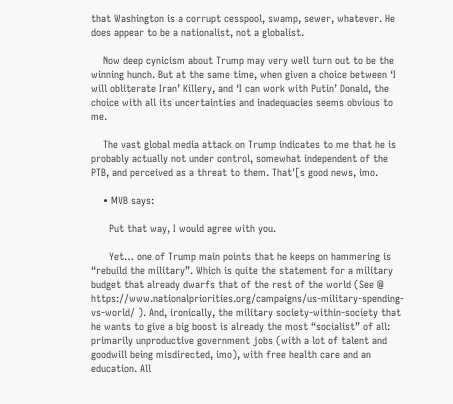that Washington is a corrupt cesspool, swamp, sewer, whatever. He does appear to be a nationalist, not a globalist.

    Now deep cynicism about Trump may very well turn out to be the winning hunch. But at the same time, when given a choice between ‘I will obliterate Iran’ Killery, and ‘I can work with Putin’ Donald, the choice with all its uncertainties and inadequacies seems obvious to me.

    The vast global media attack on Trump indicates to me that he is probably actually not under control, somewhat independent of the PTB, and perceived as a threat to them. That'[s good news, imo.

    • MVB says:

      Put that way, I would agree with you.

      Yet… one of Trump main points that he keeps on hammering is “rebuild the military”. Which is quite the statement for a military budget that already dwarfs that of the rest of the world (See @ https://www.nationalpriorities.org/campaigns/us-military-spending-vs-world/ ). And, ironically, the military society-within-society that he wants to give a big boost is already the most “socialist” of all: primarily unproductive government jobs (with a lot of talent and goodwill being misdirected, imo), with free health care and an education. All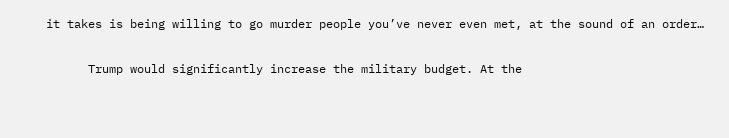it takes is being willing to go murder people you’ve never even met, at the sound of an order…

      Trump would significantly increase the military budget. At the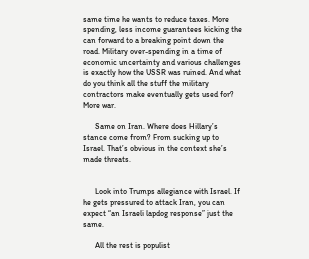same time he wants to reduce taxes. More spending, less income guarantees kicking the can forward to a breaking point down the road. Military over-spending in a time of economic uncertainty and various challenges is exactly how the USSR was ruined. And what do you think all the stuff the military contractors make eventually gets used for? More war.

      Same on Iran. Where does Hillary’s stance come from? From sucking up to Israel. That’s obvious in the context she’s made threats.


      Look into Trumps allegiance with Israel. If he gets pressured to attack Iran, you can expect “an Israeli lapdog response” just the same.

      All the rest is populist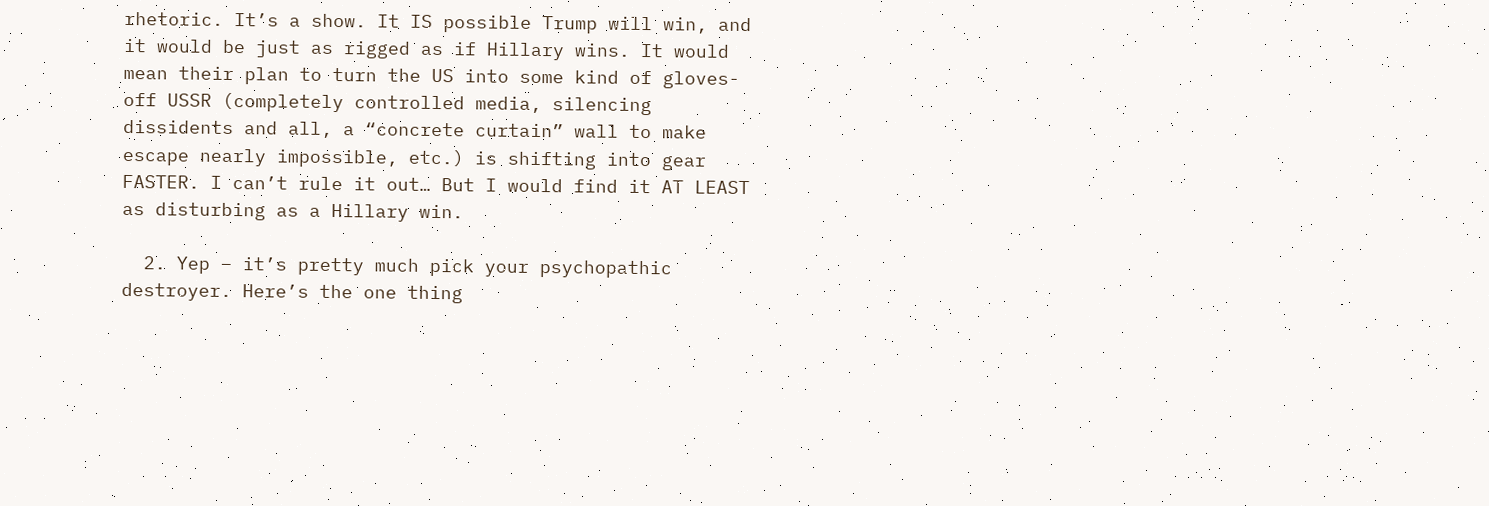rhetoric. It’s a show. It IS possible Trump will win, and it would be just as rigged as if Hillary wins. It would mean their plan to turn the US into some kind of gloves-off USSR (completely controlled media, silencing dissidents and all, a “concrete curtain” wall to make escape nearly impossible, etc.) is shifting into gear FASTER. I can’t rule it out… But I would find it AT LEAST as disturbing as a Hillary win.

  2. Yep – it’s pretty much pick your psychopathic destroyer. Here’s the one thing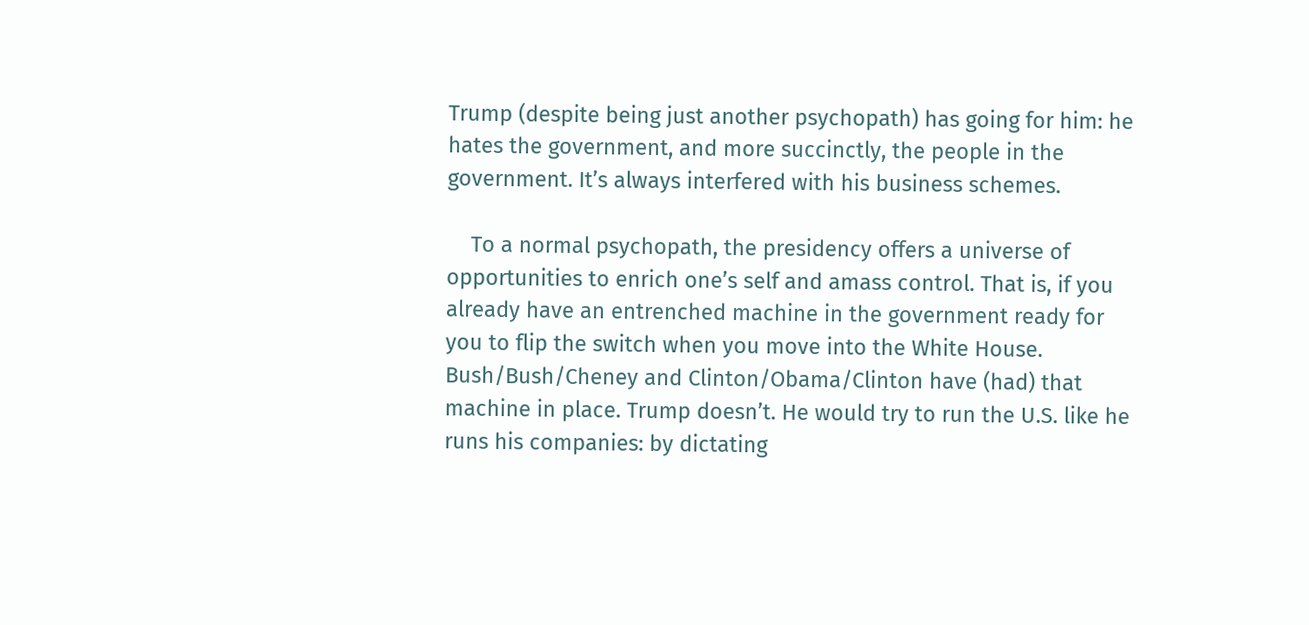Trump (despite being just another psychopath) has going for him: he hates the government, and more succinctly, the people in the government. It’s always interfered with his business schemes.

    To a normal psychopath, the presidency offers a universe of opportunities to enrich one’s self and amass control. That is, if you already have an entrenched machine in the government ready for you to flip the switch when you move into the White House. Bush/Bush/Cheney and Clinton/Obama/Clinton have (had) that machine in place. Trump doesn’t. He would try to run the U.S. like he runs his companies: by dictating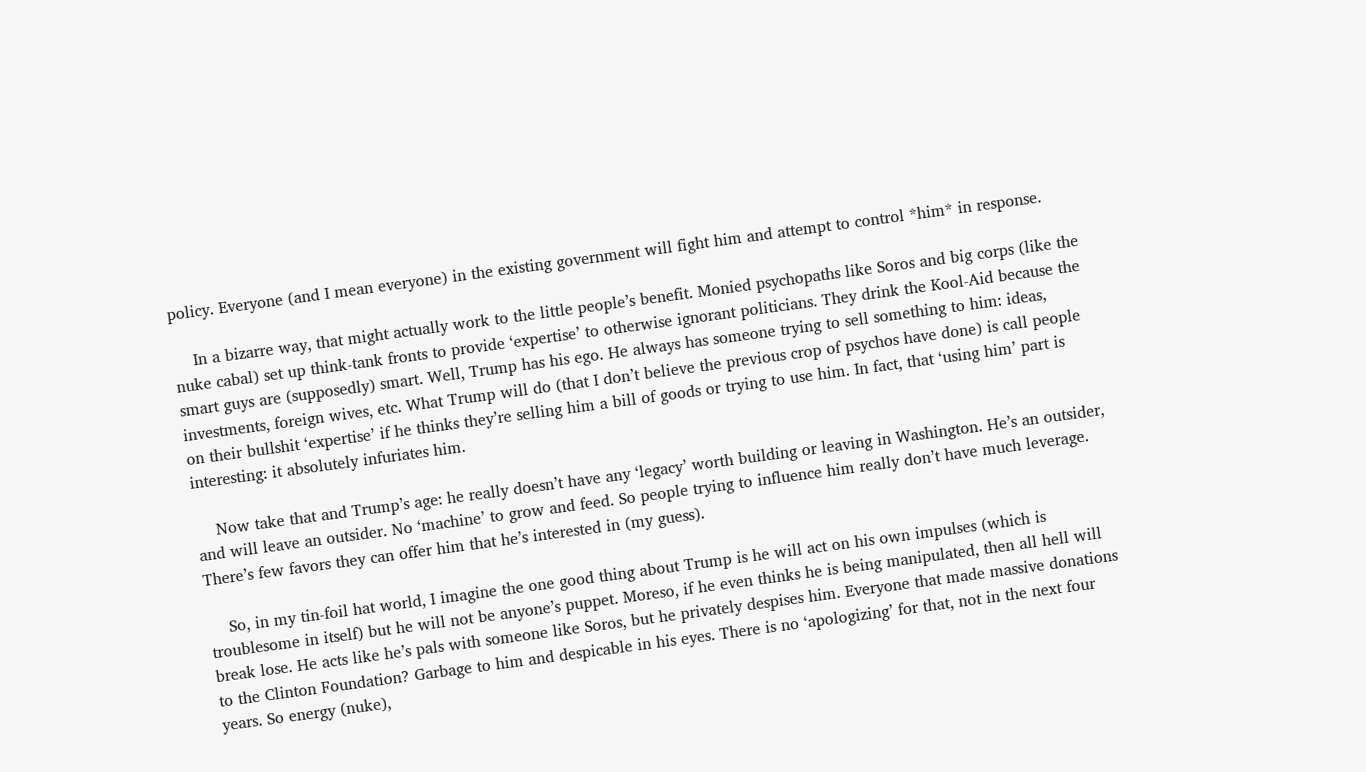policy. Everyone (and I mean everyone) in the existing government will fight him and attempt to control *him* in response.

    In a bizarre way, that might actually work to the little people’s benefit. Monied psychopaths like Soros and big corps (like the nuke cabal) set up think-tank fronts to provide ‘expertise’ to otherwise ignorant politicians. They drink the Kool-Aid because the smart guys are (supposedly) smart. Well, Trump has his ego. He always has someone trying to sell something to him: ideas, investments, foreign wives, etc. What Trump will do (that I don’t believe the previous crop of psychos have done) is call people on their bullshit ‘expertise’ if he thinks they’re selling him a bill of goods or trying to use him. In fact, that ‘using him’ part is interesting: it absolutely infuriates him.

    Now take that and Trump’s age: he really doesn’t have any ‘legacy’ worth building or leaving in Washington. He’s an outsider, and will leave an outsider. No ‘machine’ to grow and feed. So people trying to influence him really don’t have much leverage. There’s few favors they can offer him that he’s interested in (my guess).

    So, in my tin-foil hat world, I imagine the one good thing about Trump is he will act on his own impulses (which is troublesome in itself) but he will not be anyone’s puppet. Moreso, if he even thinks he is being manipulated, then all hell will break lose. He acts like he’s pals with someone like Soros, but he privately despises him. Everyone that made massive donations to the Clinton Foundation? Garbage to him and despicable in his eyes. There is no ‘apologizing’ for that, not in the next four years. So energy (nuke),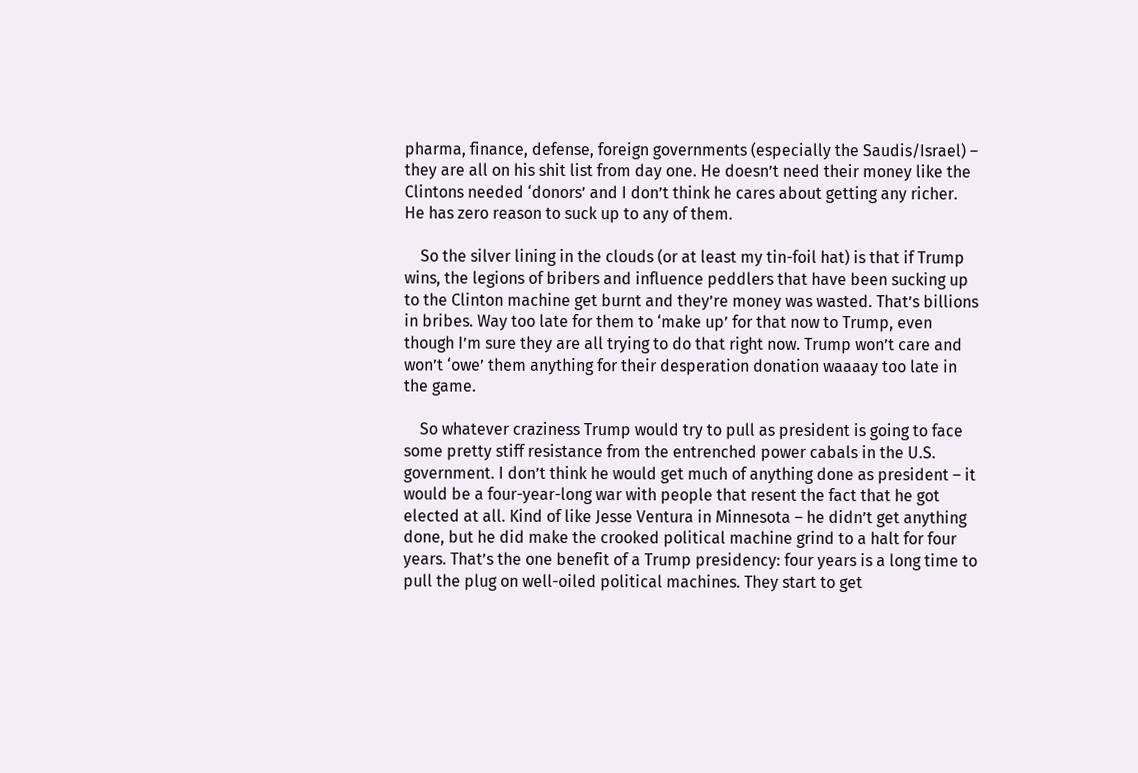pharma, finance, defense, foreign governments (especially the Saudis/Israel) – they are all on his shit list from day one. He doesn’t need their money like the Clintons needed ‘donors’ and I don’t think he cares about getting any richer. He has zero reason to suck up to any of them.

    So the silver lining in the clouds (or at least my tin-foil hat) is that if Trump wins, the legions of bribers and influence peddlers that have been sucking up to the Clinton machine get burnt and they’re money was wasted. That’s billions in bribes. Way too late for them to ‘make up’ for that now to Trump, even though I’m sure they are all trying to do that right now. Trump won’t care and won’t ‘owe’ them anything for their desperation donation waaaay too late in the game.

    So whatever craziness Trump would try to pull as president is going to face some pretty stiff resistance from the entrenched power cabals in the U.S. government. I don’t think he would get much of anything done as president – it would be a four-year-long war with people that resent the fact that he got elected at all. Kind of like Jesse Ventura in Minnesota – he didn’t get anything done, but he did make the crooked political machine grind to a halt for four years. That’s the one benefit of a Trump presidency: four years is a long time to pull the plug on well-oiled political machines. They start to get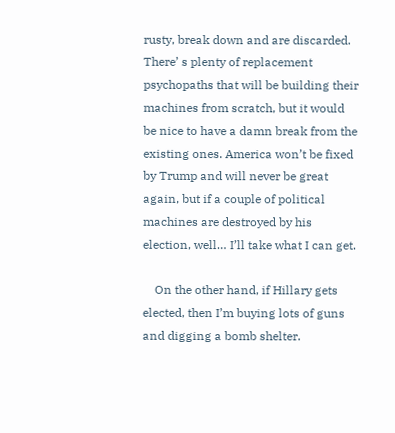rusty, break down and are discarded. There’ s plenty of replacement psychopaths that will be building their machines from scratch, but it would be nice to have a damn break from the existing ones. America won’t be fixed by Trump and will never be great again, but if a couple of political machines are destroyed by his election, well… I’ll take what I can get.

    On the other hand, if Hillary gets elected, then I’m buying lots of guns and digging a bomb shelter.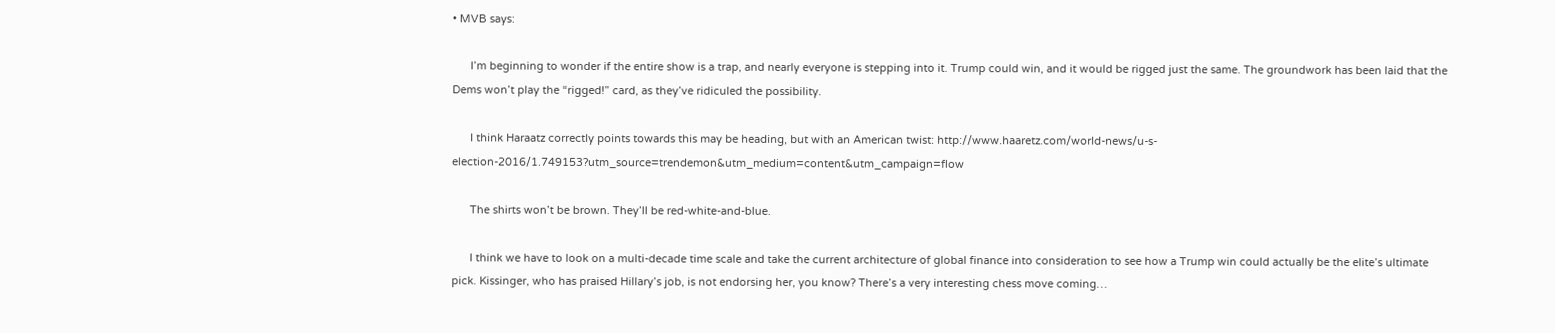• MVB says:

      I’m beginning to wonder if the entire show is a trap, and nearly everyone is stepping into it. Trump could win, and it would be rigged just the same. The groundwork has been laid that the Dems won’t play the “rigged!” card, as they’ve ridiculed the possibility.

      I think Haraatz correctly points towards this may be heading, but with an American twist: http://www.haaretz.com/world-news/u-s-election-2016/1.749153?utm_source=trendemon&utm_medium=content&utm_campaign=flow

      The shirts won’t be brown. They’ll be red-white-and-blue.

      I think we have to look on a multi-decade time scale and take the current architecture of global finance into consideration to see how a Trump win could actually be the elite’s ultimate pick. Kissinger, who has praised Hillary’s job, is not endorsing her, you know? There’s a very interesting chess move coming…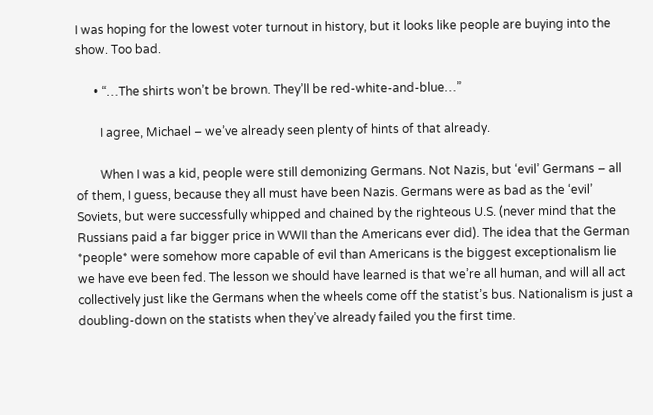I was hoping for the lowest voter turnout in history, but it looks like people are buying into the show. Too bad.

      • “…The shirts won’t be brown. They’ll be red-white-and-blue…”

        I agree, Michael – we’ve already seen plenty of hints of that already.

        When I was a kid, people were still demonizing Germans. Not Nazis, but ‘evil’ Germans – all of them, I guess, because they all must have been Nazis. Germans were as bad as the ‘evil’ Soviets, but were successfully whipped and chained by the righteous U.S. (never mind that the Russians paid a far bigger price in WWII than the Americans ever did). The idea that the German *people* were somehow more capable of evil than Americans is the biggest exceptionalism lie we have eve been fed. The lesson we should have learned is that we’re all human, and will all act collectively just like the Germans when the wheels come off the statist’s bus. Nationalism is just a doubling-down on the statists when they’ve already failed you the first time.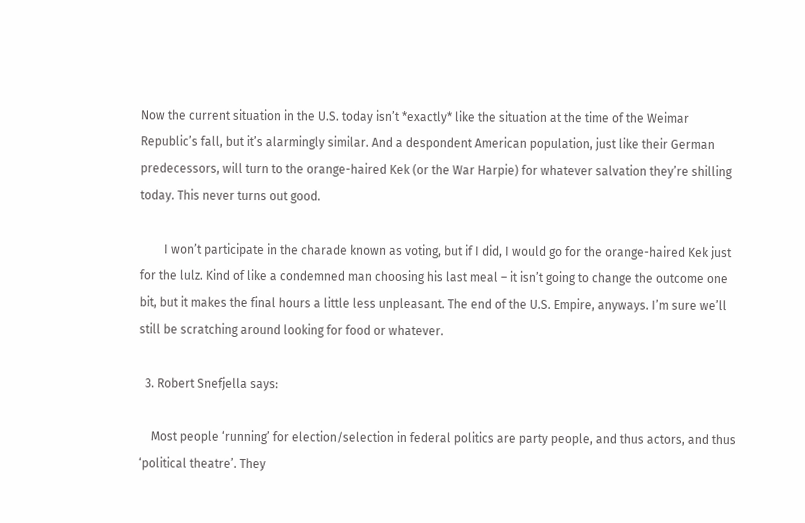Now the current situation in the U.S. today isn’t *exactly* like the situation at the time of the Weimar Republic’s fall, but it’s alarmingly similar. And a despondent American population, just like their German predecessors, will turn to the orange-haired Kek (or the War Harpie) for whatever salvation they’re shilling today. This never turns out good.

        I won’t participate in the charade known as voting, but if I did, I would go for the orange-haired Kek just for the lulz. Kind of like a condemned man choosing his last meal – it isn’t going to change the outcome one bit, but it makes the final hours a little less unpleasant. The end of the U.S. Empire, anyways. I’m sure we’ll still be scratching around looking for food or whatever.

  3. Robert Snefjella says:

    Most people ‘running’ for election/selection in federal politics are party people, and thus actors, and thus ‘political theatre’. They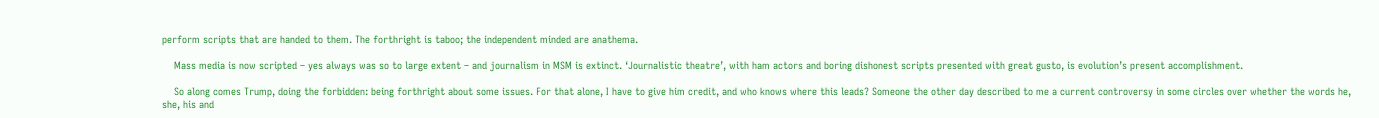perform scripts that are handed to them. The forthright is taboo; the independent minded are anathema.

    Mass media is now scripted – yes always was so to large extent – and journalism in MSM is extinct. ‘Journalistic theatre’, with ham actors and boring dishonest scripts presented with great gusto, is evolution’s present accomplishment.

    So along comes Trump, doing the forbidden: being forthright about some issues. For that alone, I have to give him credit, and who knows where this leads? Someone the other day described to me a current controversy in some circles over whether the words he, she, his and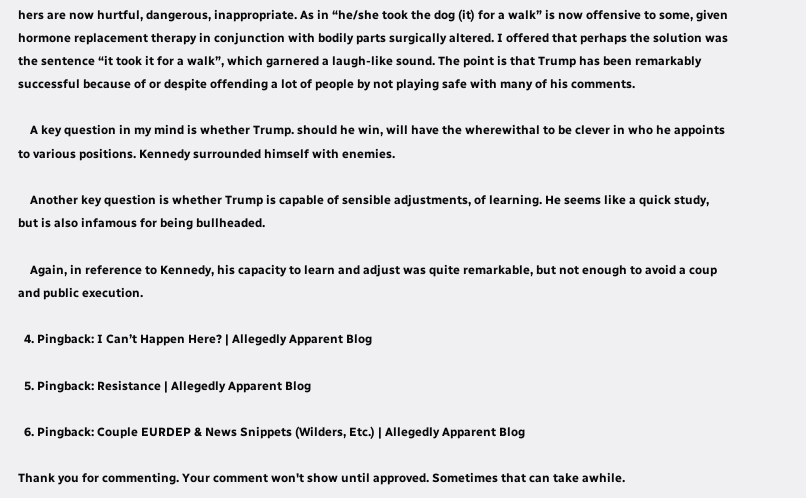hers are now hurtful, dangerous, inappropriate. As in “he/she took the dog (it) for a walk” is now offensive to some, given hormone replacement therapy in conjunction with bodily parts surgically altered. I offered that perhaps the solution was the sentence “it took it for a walk”, which garnered a laugh-like sound. The point is that Trump has been remarkably successful because of or despite offending a lot of people by not playing safe with many of his comments.

    A key question in my mind is whether Trump. should he win, will have the wherewithal to be clever in who he appoints to various positions. Kennedy surrounded himself with enemies.

    Another key question is whether Trump is capable of sensible adjustments, of learning. He seems like a quick study, but is also infamous for being bullheaded.

    Again, in reference to Kennedy, his capacity to learn and adjust was quite remarkable, but not enough to avoid a coup and public execution.

  4. Pingback: I Can’t Happen Here? | Allegedly Apparent Blog

  5. Pingback: Resistance | Allegedly Apparent Blog

  6. Pingback: Couple EURDEP & News Snippets (Wilders, Etc.) | Allegedly Apparent Blog

Thank you for commenting. Your comment won't show until approved. Sometimes that can take awhile.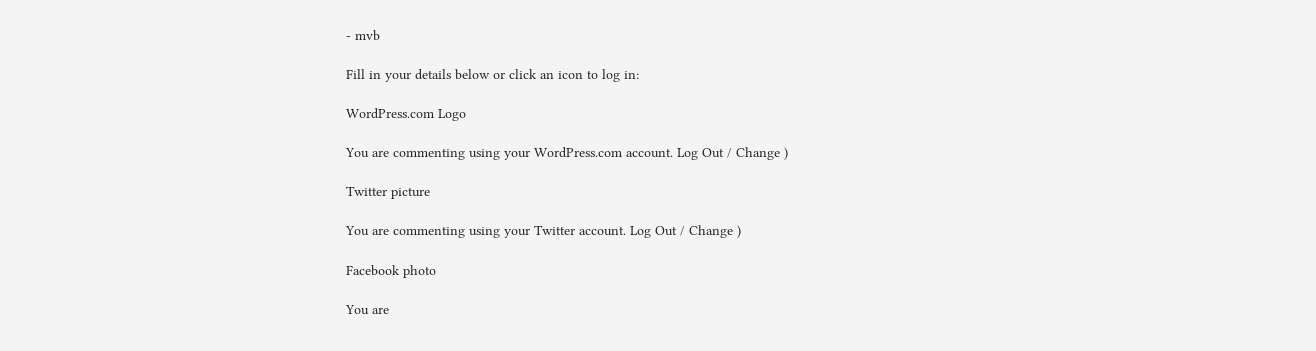- mvb

Fill in your details below or click an icon to log in:

WordPress.com Logo

You are commenting using your WordPress.com account. Log Out / Change )

Twitter picture

You are commenting using your Twitter account. Log Out / Change )

Facebook photo

You are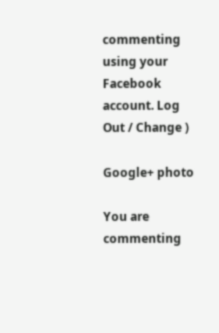commenting using your Facebook account. Log Out / Change )

Google+ photo

You are commenting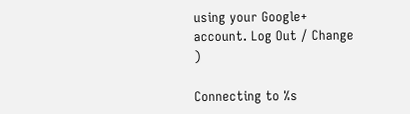using your Google+ account. Log Out / Change )

Connecting to %s